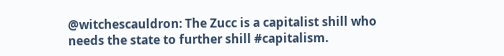@witchescauldron: The Zucc is a capitalist shill who needs the state to further shill #capitalism.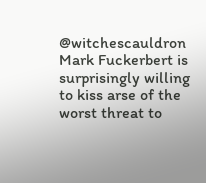@witchescauldron Mark Fuckerbert is surprisingly willing to kiss arse of the worst threat to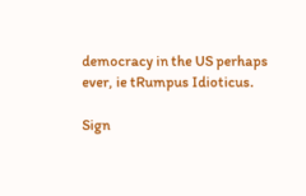democracy in the US perhaps ever, ie tRumpus Idioticus.

Sign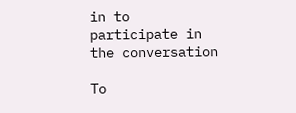in to participate in the conversation

To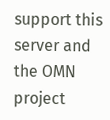support this server and the OMN project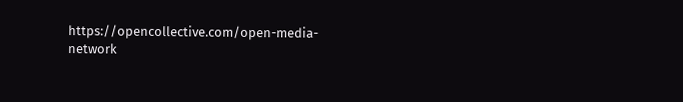https://opencollective.com/open-media-network